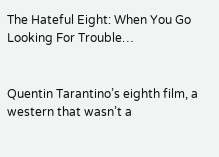The Hateful Eight: When You Go Looking For Trouble…


Quentin Tarantino’s eighth film, a western that wasn’t a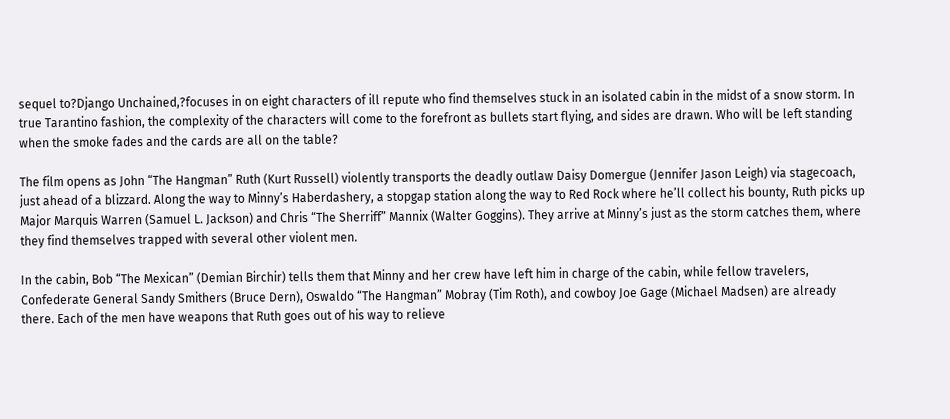sequel to?Django Unchained,?focuses in on eight characters of ill repute who find themselves stuck in an isolated cabin in the midst of a snow storm. In true Tarantino fashion, the complexity of the characters will come to the forefront as bullets start flying, and sides are drawn. Who will be left standing when the smoke fades and the cards are all on the table?

The film opens as John “The Hangman” Ruth (Kurt Russell) violently transports the deadly outlaw Daisy Domergue (Jennifer Jason Leigh) via stagecoach, just ahead of a blizzard. Along the way to Minny’s Haberdashery, a stopgap station along the way to Red Rock where he’ll collect his bounty, Ruth picks up Major Marquis Warren (Samuel L. Jackson) and Chris “The Sherriff” Mannix (Walter Goggins). They arrive at Minny’s just as the storm catches them, where they find themselves trapped with several other violent men.

In the cabin, Bob “The Mexican” (Demian Birchir) tells them that Minny and her crew have left him in charge of the cabin, while fellow travelers, Confederate General Sandy Smithers (Bruce Dern), Oswaldo “The Hangman” Mobray (Tim Roth), and cowboy Joe Gage (Michael Madsen) are already there. Each of the men have weapons that Ruth goes out of his way to relieve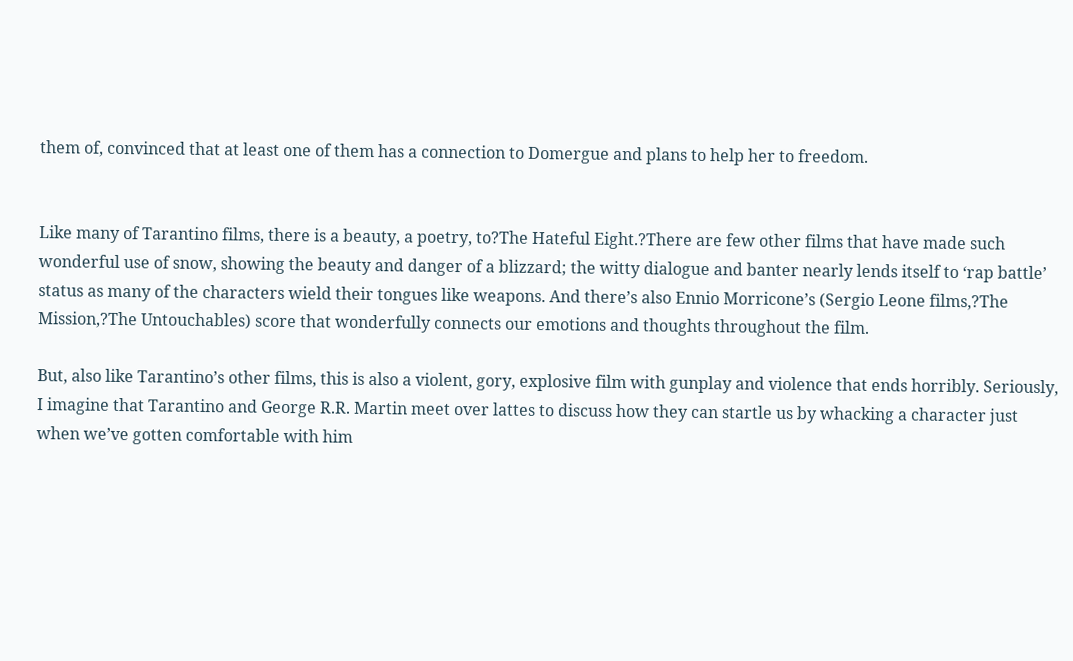them of, convinced that at least one of them has a connection to Domergue and plans to help her to freedom.


Like many of Tarantino films, there is a beauty, a poetry, to?The Hateful Eight.?There are few other films that have made such wonderful use of snow, showing the beauty and danger of a blizzard; the witty dialogue and banter nearly lends itself to ‘rap battle’ status as many of the characters wield their tongues like weapons. And there’s also Ennio Morricone’s (Sergio Leone films,?The Mission,?The Untouchables) score that wonderfully connects our emotions and thoughts throughout the film.

But, also like Tarantino’s other films, this is also a violent, gory, explosive film with gunplay and violence that ends horribly. Seriously, I imagine that Tarantino and George R.R. Martin meet over lattes to discuss how they can startle us by whacking a character just when we’ve gotten comfortable with him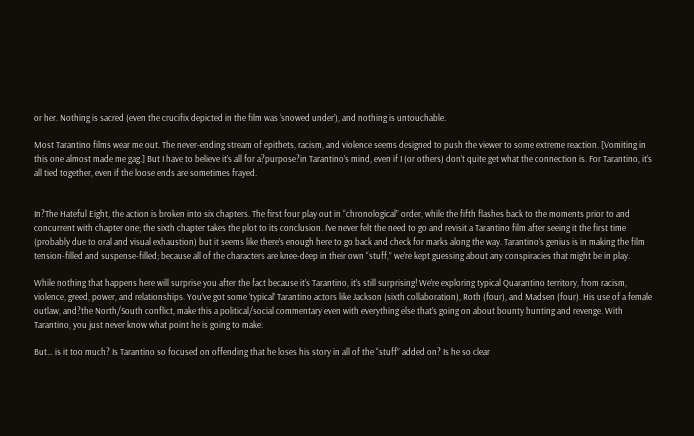or her. Nothing is sacred (even the crucifix depicted in the film was ‘snowed under’), and nothing is untouchable.

Most Tarantino films wear me out. The never-ending stream of epithets, racism, and violence seems designed to push the viewer to some extreme reaction. [Vomiting in this one almost made me gag.] But I have to believe it’s all for a?purpose?in Tarantino’s mind, even if I (or others) don’t quite get what the connection is. For Tarantino, it’s all tied together, even if the loose ends are sometimes frayed.


In?The Hateful Eight, the action is broken into six chapters. The first four play out in “chronological” order, while the fifth flashes back to the moments prior to and concurrent with chapter one; the sixth chapter takes the plot to its conclusion. I’ve never felt the need to go and revisit a Tarantino film after seeing it the first time (probably due to oral and visual exhaustion) but it seems like there’s enough here to go back and check for marks along the way. Tarantino’s genius is in making the film tension-filled and suspense-filled; because all of the characters are knee-deep in their own “stuff,” we’re kept guessing about any conspiracies that might be in play.

While nothing that happens here will surprise you after the fact because it’s Tarantino, it’s still surprising! We’re exploring typical Quarantino territory, from racism, violence, greed, power, and relationships. You’ve got some ‘typical’ Tarantino actors like Jackson (sixth collaboration), Roth (four), and Madsen (four). His use of a female outlaw, and?the North/South conflict, make this a political/social commentary even with everything else that’s going on about bounty hunting and revenge. With Tarantino, you just never know what point he is going to make.

But… is it too much? Is Tarantino so focused on offending that he loses his story in all of the “stuff” added on? Is he so clear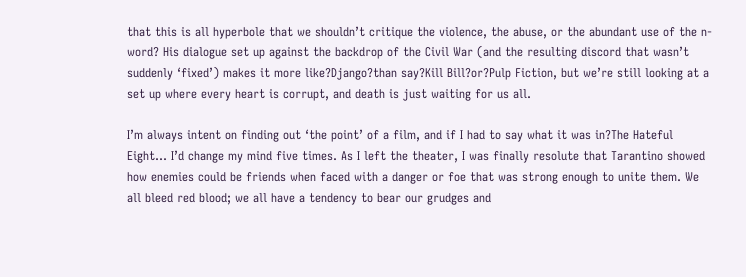that this is all hyperbole that we shouldn’t critique the violence, the abuse, or the abundant use of the n-word? His dialogue set up against the backdrop of the Civil War (and the resulting discord that wasn’t suddenly ‘fixed’) makes it more like?Django?than say?Kill Bill?or?Pulp Fiction, but we’re still looking at a set up where every heart is corrupt, and death is just waiting for us all.

I’m always intent on finding out ‘the point’ of a film, and if I had to say what it was in?The Hateful Eight… I’d change my mind five times. As I left the theater, I was finally resolute that Tarantino showed how enemies could be friends when faced with a danger or foe that was strong enough to unite them. We all bleed red blood; we all have a tendency to bear our grudges and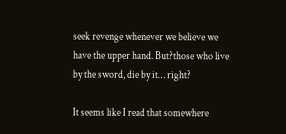seek revenge whenever we believe we have the upper hand. But?those who live by the sword, die by it… right?

It seems like I read that somewhere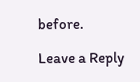before.

Leave a Reply